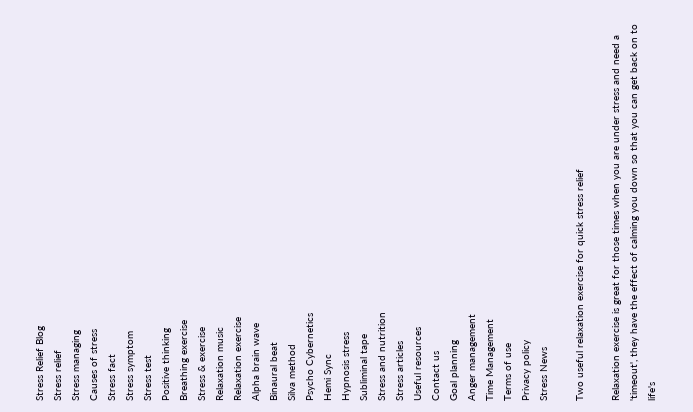Stress Relief Blog
Stress relief
Stress managing
Causes of stress
Stress fact
Stress symptom
Stress test
Positive thinking
Breathing exercise
Stress & exercise
Relaxation music
Relaxation exercise
Alpha brain wave
Binaural beat
Silva method
Psycho Cybernetics
Hemi Sync
Hypnosis stress
Subliminal tape
Stress and nutrition
Stress articles
Useful resources
Contact us
Goal planning
Anger management
Time Management
Terms of use
Privacy policy
Stress News

Two useful relaxation exercise for quick stress relief

Relaxation exercise is great for those times when you are under stress and need a 'timeout', they have the effect of calming you down so that you can get back on to life's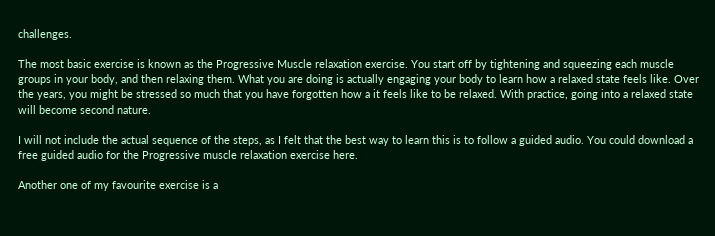challenges.

The most basic exercise is known as the Progressive Muscle relaxation exercise. You start off by tightening and squeezing each muscle groups in your body, and then relaxing them. What you are doing is actually engaging your body to learn how a relaxed state feels like. Over the years, you might be stressed so much that you have forgotten how a it feels like to be relaxed. With practice, going into a relaxed state will become second nature.

I will not include the actual sequence of the steps, as I felt that the best way to learn this is to follow a guided audio. You could download a free guided audio for the Progressive muscle relaxation exercise here.

Another one of my favourite exercise is a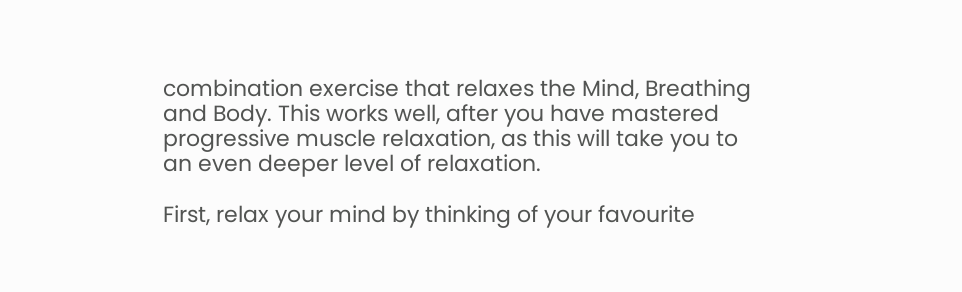combination exercise that relaxes the Mind, Breathing and Body. This works well, after you have mastered progressive muscle relaxation, as this will take you to an even deeper level of relaxation.

First, relax your mind by thinking of your favourite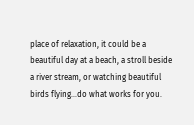place of relaxation, it could be a beautiful day at a beach, a stroll beside a river stream, or watching beautiful birds flying...do what works for you.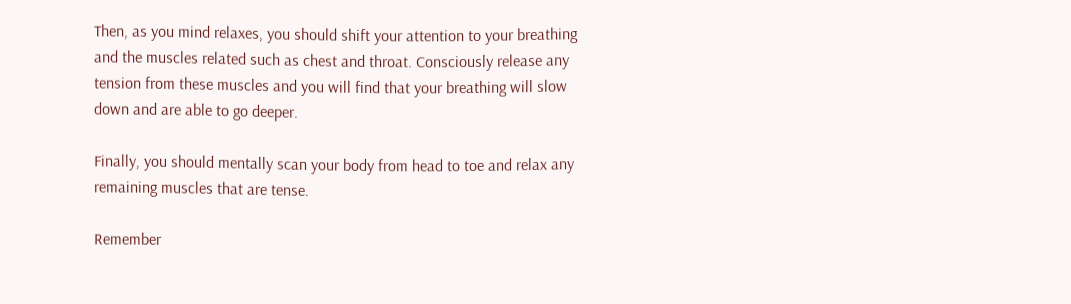Then, as you mind relaxes, you should shift your attention to your breathing and the muscles related such as chest and throat. Consciously release any tension from these muscles and you will find that your breathing will slow down and are able to go deeper.

Finally, you should mentally scan your body from head to toe and relax any remaining muscles that are tense.

Remember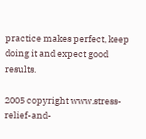practice makes perfect, keep doing it and expect good results.

2005 copyright www.stress-relief-and-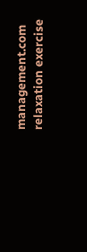management.com relaxation exercise